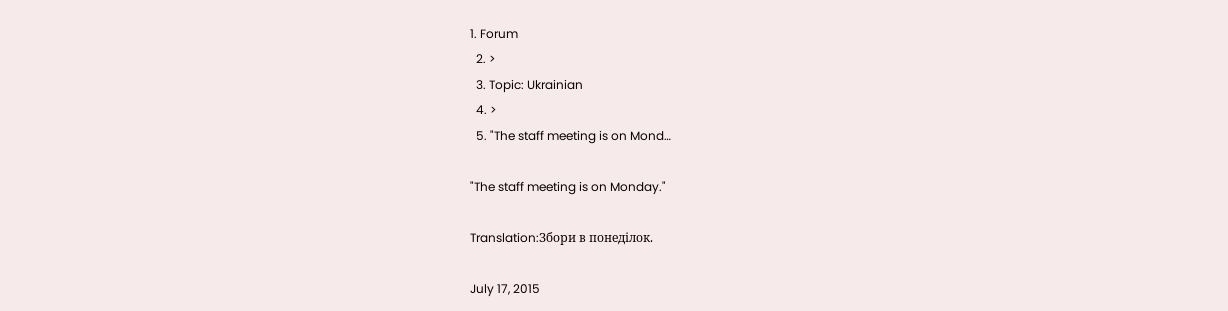1. Forum
  2. >
  3. Topic: Ukrainian
  4. >
  5. "The staff meeting is on Mond…

"The staff meeting is on Monday."

Translation:Збори в понеділок.

July 17, 2015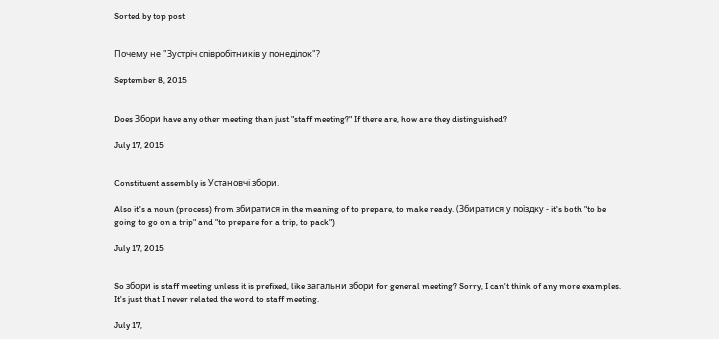Sorted by top post


Почему не "Зустріч співробітників у понеділок"?

September 8, 2015


Does Збори have any other meeting than just "staff meeting?" If there are, how are they distinguished?

July 17, 2015


Constituent assembly is Установчі збори.

Also it's a noun (process) from збиратися in the meaning of to prepare, to make ready. (Збиратися у поїздку - it's both "to be going to go on a trip" and "to prepare for a trip, to pack")

July 17, 2015


So збори is staff meeting unless it is prefixed, like загальни збори for general meeting? Sorry, I can't think of any more examples. It's just that I never related the word to staff meeting.

July 17,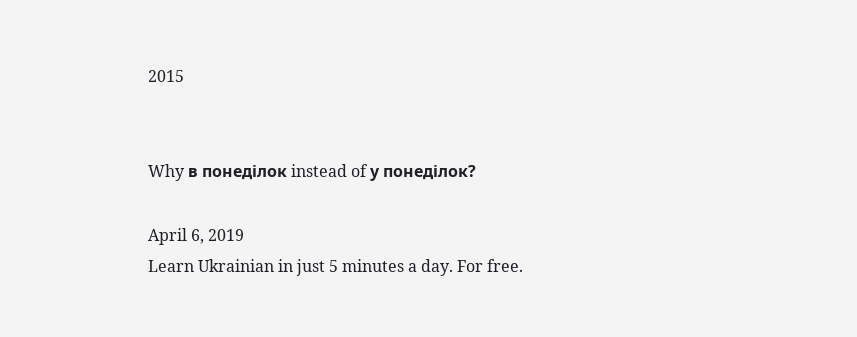2015


Why в понеділок instead of у понеділок?

April 6, 2019
Learn Ukrainian in just 5 minutes a day. For free.